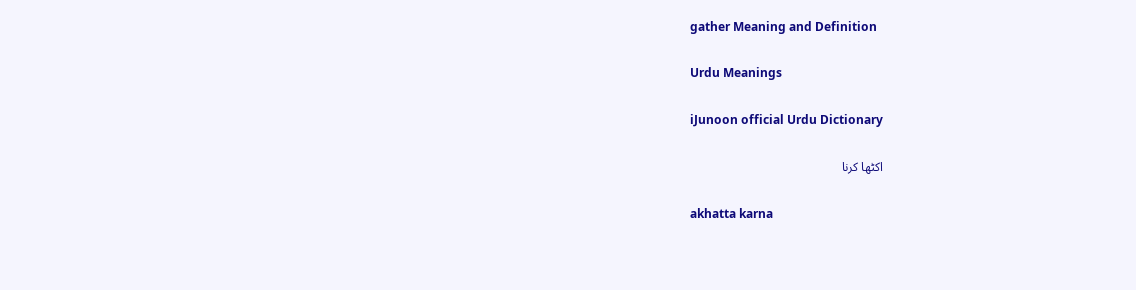gather Meaning and Definition

Urdu Meanings

iJunoon official Urdu Dictionary

اکٹھا کرنا

akhatta karna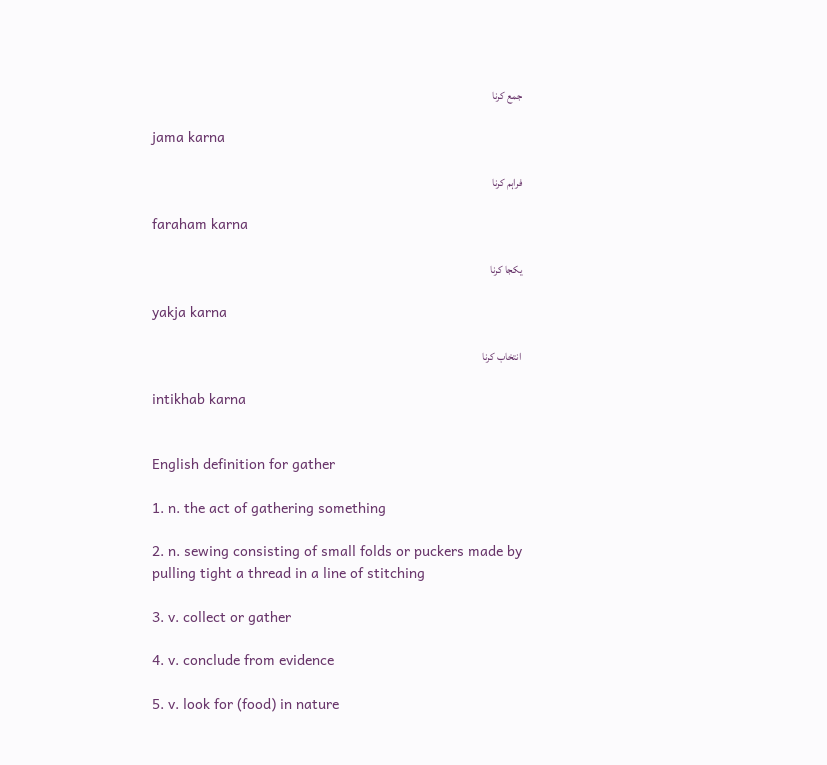جمع کرنا

jama karna

فراہم کرنا

faraham karna

یکجا کرنا

yakja karna

انتخاب کرنا

intikhab karna


English definition for gather

1. n. the act of gathering something

2. n. sewing consisting of small folds or puckers made by pulling tight a thread in a line of stitching

3. v. collect or gather

4. v. conclude from evidence

5. v. look for (food) in nature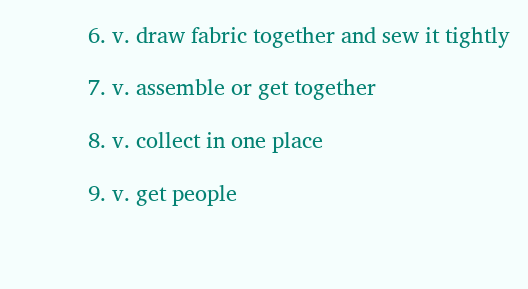6. v. draw fabric together and sew it tightly

7. v. assemble or get together

8. v. collect in one place

9. v. get people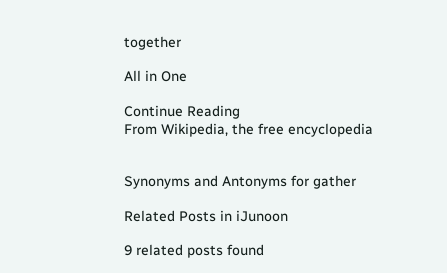together

All in One

Continue Reading
From Wikipedia, the free encyclopedia


Synonyms and Antonyms for gather

Related Posts in iJunoon

9 related posts found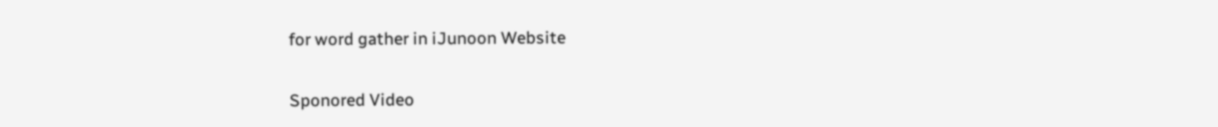for word gather in iJunoon Website

Sponored Video